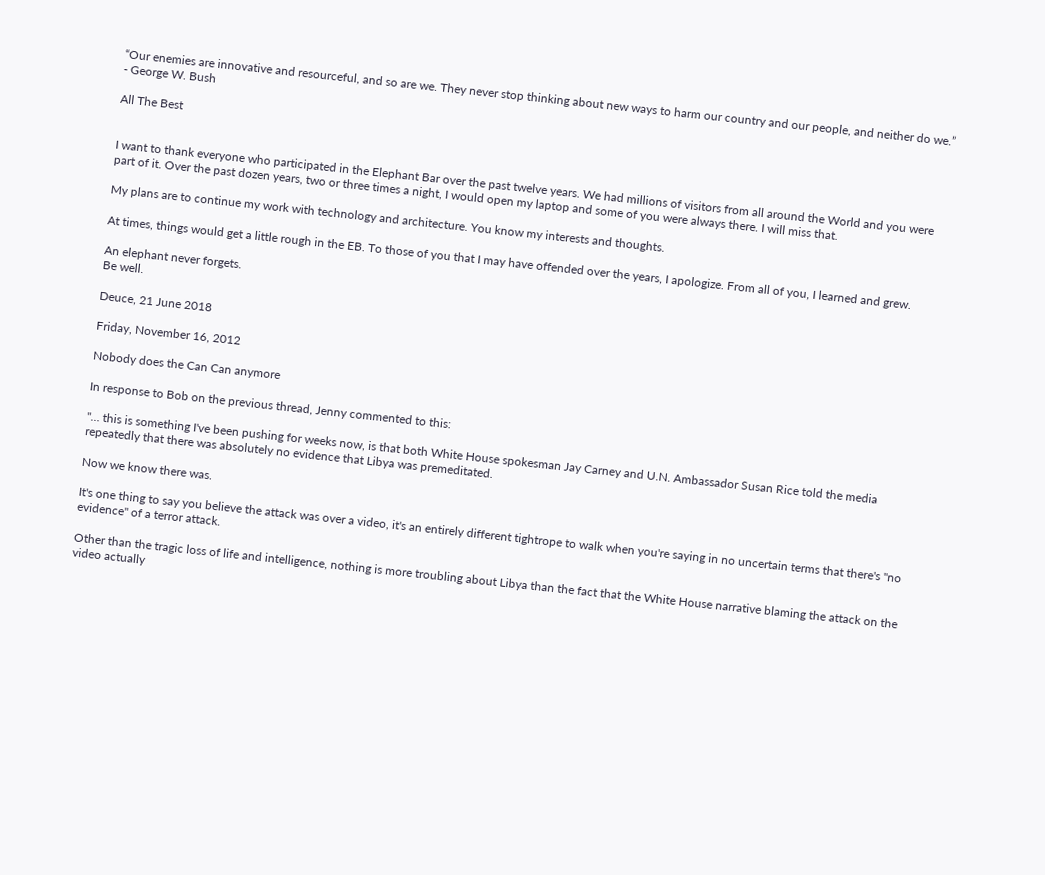“Our enemies are innovative and resourceful, and so are we. They never stop thinking about new ways to harm our country and our people, and neither do we.” - George W. Bush

All The Best


I want to thank everyone who participated in the Elephant Bar over the past twelve years. We had millions of visitors from all around the World and you were part of it. Over the past dozen years, two or three times a night, I would open my laptop and some of you were always there. I will miss that.

My plans are to continue my work with technology and architecture. You know my interests and thoughts.

At times, things would get a little rough in the EB. To those of you that I may have offended over the years, I apologize. From all of you, I learned and grew.

An elephant never forgets.
Be well.

Deuce, 21 June 2018

Friday, November 16, 2012

Nobody does the Can Can anymore

In response to Bob on the previous thread, Jenny commented to this:

"… this is something I've been pushing for weeks now, is that both White House spokesman Jay Carney and U.N. Ambassador Susan Rice told the media repeatedly that there was absolutely no evidence that Libya was premeditated.

Now we know there was.

It's one thing to say you believe the attack was over a video, it's an entirely different tightrope to walk when you're saying in no uncertain terms that there's "no evidence" of a terror attack.

Other than the tragic loss of life and intelligence, nothing is more troubling about Libya than the fact that the White House narrative blaming the attack on the video actually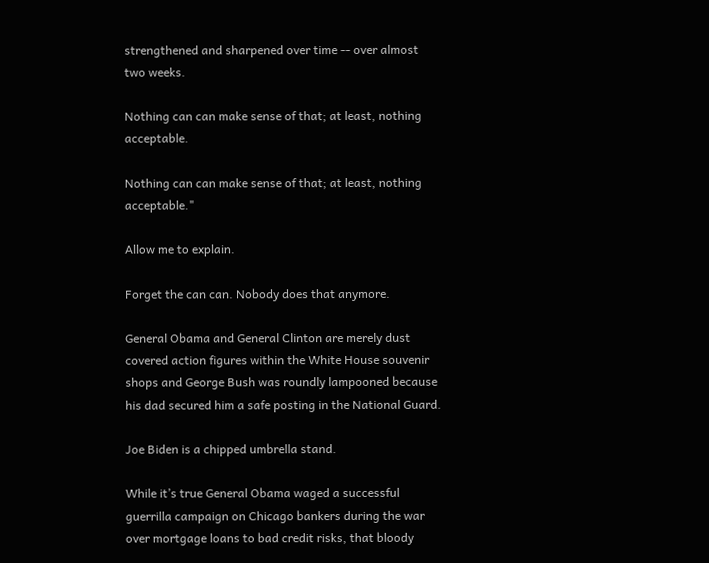strengthened and sharpened over time -- over almost two weeks.

Nothing can can make sense of that; at least, nothing acceptable.

Nothing can can make sense of that; at least, nothing acceptable."

Allow me to explain.

Forget the can can. Nobody does that anymore.

General Obama and General Clinton are merely dust covered action figures within the White House souvenir shops and George Bush was roundly lampooned because his dad secured him a safe posting in the National Guard.

Joe Biden is a chipped umbrella stand.

While it’s true General Obama waged a successful guerrilla campaign on Chicago bankers during the war over mortgage loans to bad credit risks, that bloody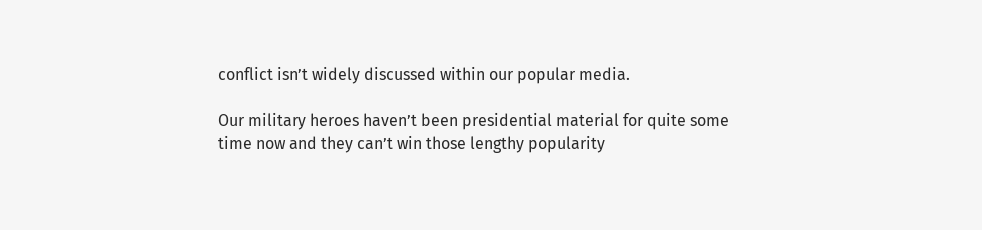conflict isn’t widely discussed within our popular media.

Our military heroes haven’t been presidential material for quite some time now and they can’t win those lengthy popularity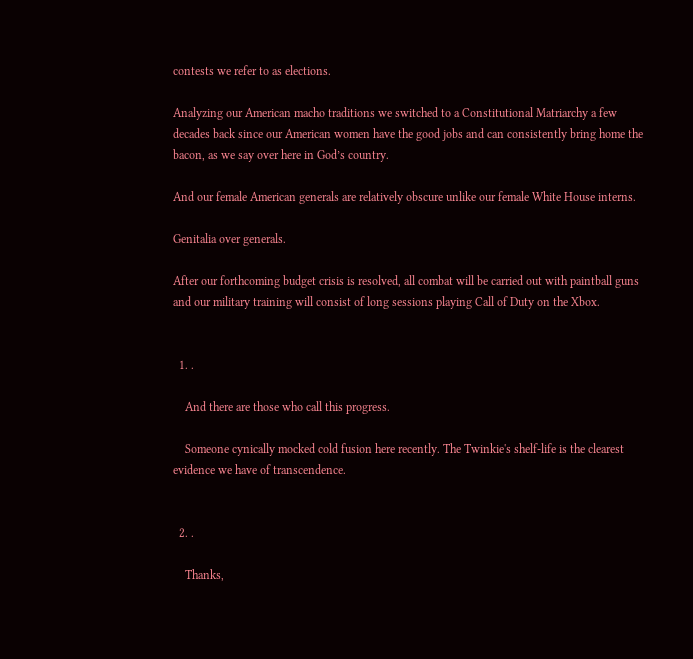contests we refer to as elections.

Analyzing our American macho traditions we switched to a Constitutional Matriarchy a few decades back since our American women have the good jobs and can consistently bring home the bacon, as we say over here in God’s country.

And our female American generals are relatively obscure unlike our female White House interns.

Genitalia over generals.

After our forthcoming budget crisis is resolved, all combat will be carried out with paintball guns and our military training will consist of long sessions playing Call of Duty on the Xbox.


  1. .

    And there are those who call this progress.

    Someone cynically mocked cold fusion here recently. The Twinkie's shelf-life is the clearest evidence we have of transcendence.


  2. .

    Thanks,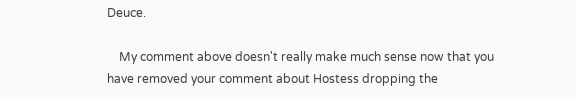Deuce.

    My comment above doesn't really make much sense now that you have removed your comment about Hostess dropping the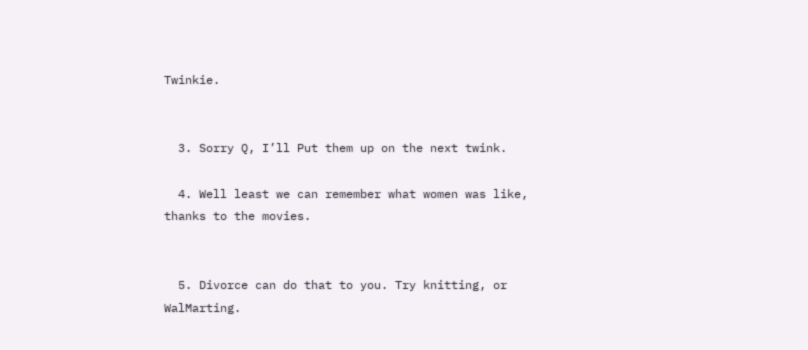Twinkie.


  3. Sorry Q, I’ll Put them up on the next twink.

  4. Well least we can remember what women was like, thanks to the movies.


  5. Divorce can do that to you. Try knitting, or WalMarting.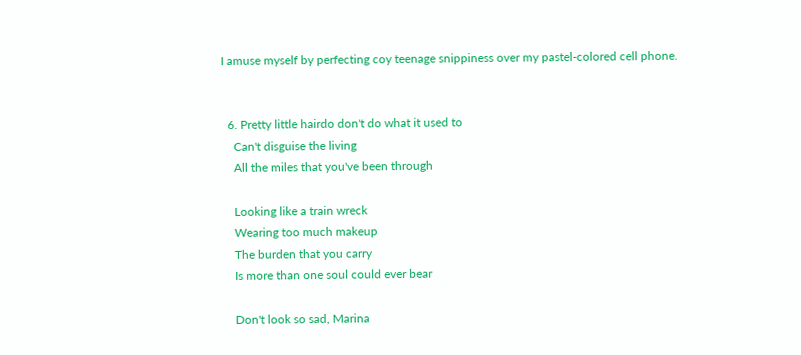I amuse myself by perfecting coy teenage snippiness over my pastel-colored cell phone.


  6. Pretty little hairdo don't do what it used to
    Can't disguise the living
    All the miles that you've been through

    Looking like a train wreck
    Wearing too much makeup
    The burden that you carry
    Is more than one soul could ever bear

    Don't look so sad, Marina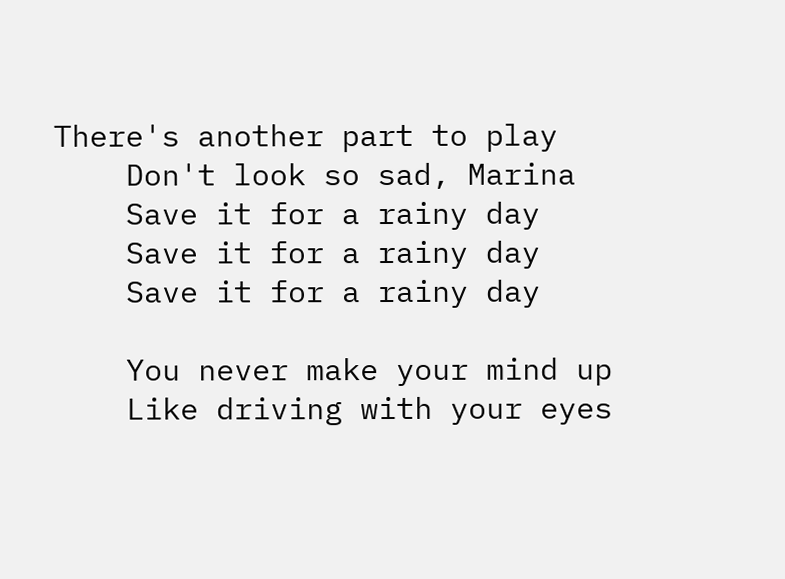There's another part to play
    Don't look so sad, Marina
    Save it for a rainy day
    Save it for a rainy day
    Save it for a rainy day

    You never make your mind up
    Like driving with your eyes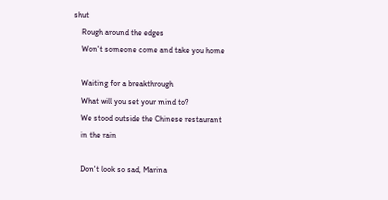shut
    Rough around the edges
    Won't someone come and take you home

    Waiting for a breakthrough
    What will you set your mind to?
    We stood outside the Chinese restaurant
    in the rain

    Don't look so sad, Marina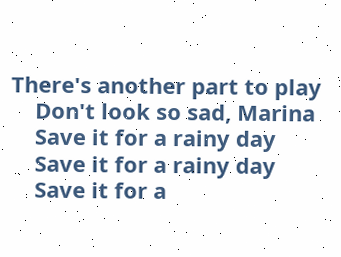There's another part to play
    Don't look so sad, Marina
    Save it for a rainy day
    Save it for a rainy day
    Save it for a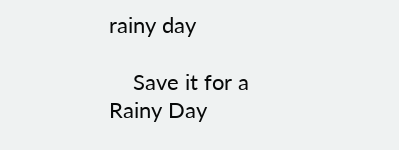rainy day

    Save it for a Rainy Day